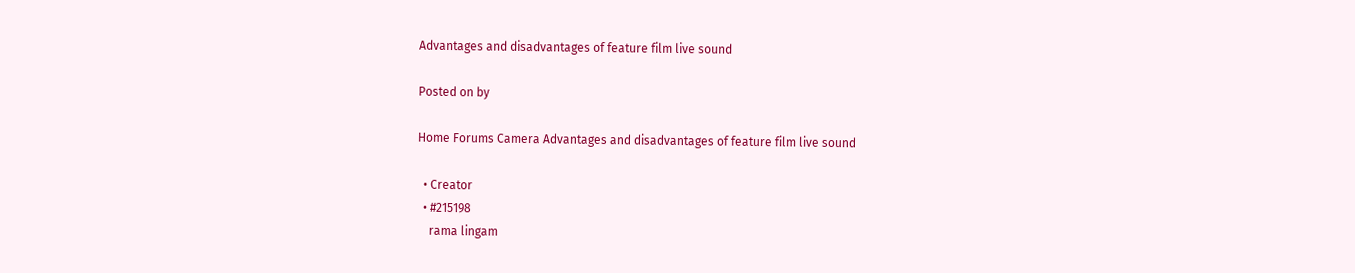Advantages and disadvantages of feature film live sound

Posted on by

Home Forums Camera Advantages and disadvantages of feature film live sound

  • Creator
  • #215198
    rama lingam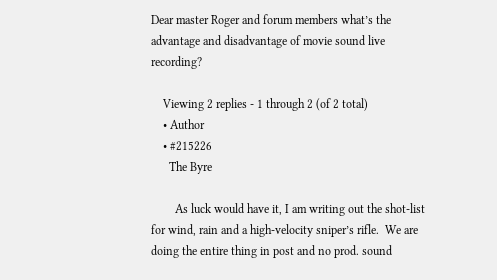Dear master Roger and forum members what’s the advantage and disadvantage of movie sound live recording?

    Viewing 2 replies - 1 through 2 (of 2 total)
    • Author
    • #215226
      The Byre

        As luck would have it, I am writing out the shot-list for wind, rain and a high-velocity sniper’s rifle.  We are doing the entire thing in post and no prod. sound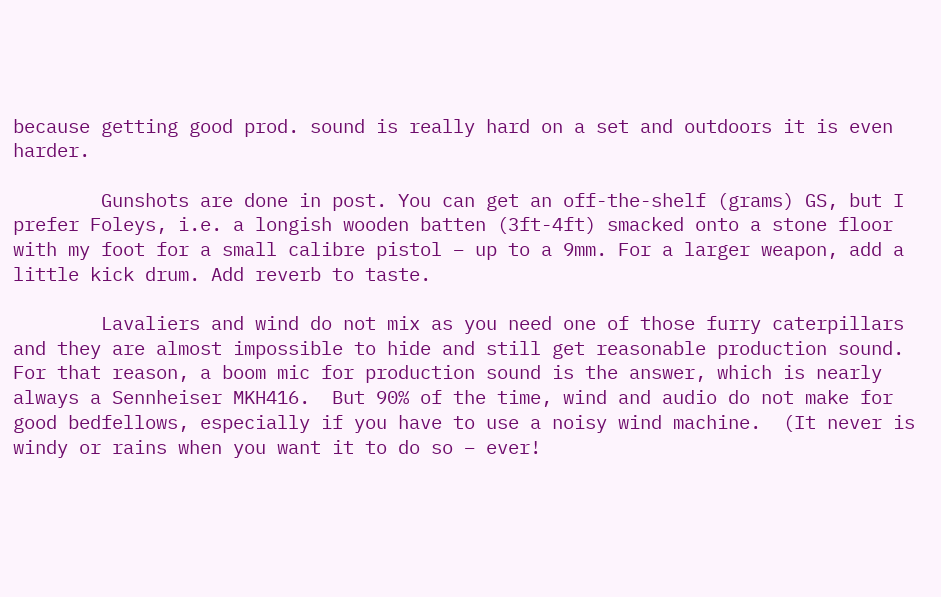because getting good prod. sound is really hard on a set and outdoors it is even harder.

        Gunshots are done in post. You can get an off-the-shelf (grams) GS, but I prefer Foleys, i.e. a longish wooden batten (3ft-4ft) smacked onto a stone floor with my foot for a small calibre pistol – up to a 9mm. For a larger weapon, add a little kick drum. Add reverb to taste.

        Lavaliers and wind do not mix as you need one of those furry caterpillars and they are almost impossible to hide and still get reasonable production sound. For that reason, a boom mic for production sound is the answer, which is nearly always a Sennheiser MKH416.  But 90% of the time, wind and audio do not make for good bedfellows, especially if you have to use a noisy wind machine.  (It never is windy or rains when you want it to do so – ever!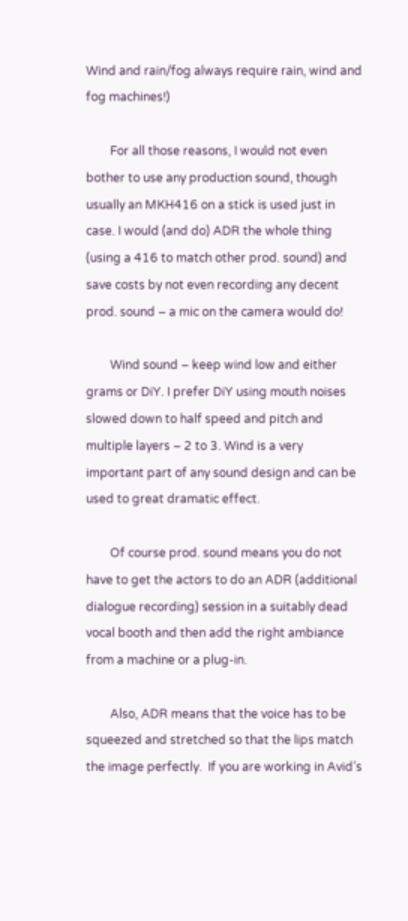Wind and rain/fog always require rain, wind and fog machines!)

        For all those reasons, I would not even bother to use any production sound, though usually an MKH416 on a stick is used just in case. I would (and do) ADR the whole thing (using a 416 to match other prod. sound) and save costs by not even recording any decent prod. sound – a mic on the camera would do!

        Wind sound – keep wind low and either grams or DiY. I prefer DiY using mouth noises slowed down to half speed and pitch and multiple layers – 2 to 3. Wind is a very important part of any sound design and can be used to great dramatic effect.

        Of course prod. sound means you do not have to get the actors to do an ADR (additional dialogue recording) session in a suitably dead vocal booth and then add the right ambiance from a machine or a plug-in.

        Also, ADR means that the voice has to be squeezed and stretched so that the lips match the image perfectly.  If you are working in Avid’s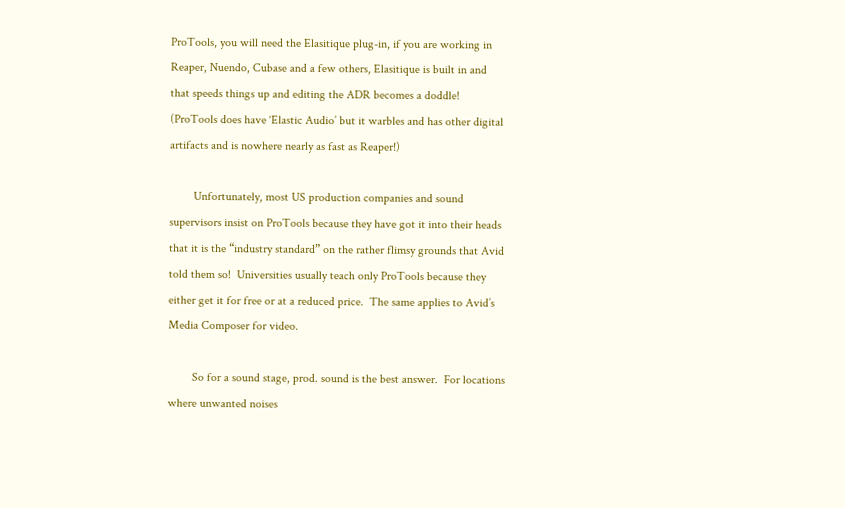ProTools, you will need the Elasitique plug-in, if you are working in Reaper, Nuendo, Cubase and a few others, Elasitique is built in and that speeds things up and editing the ADR becomes a doddle!  (ProTools does have ‘Elastic Audio’ but it warbles and has other digital artifacts and is nowhere nearly as fast as Reaper!)

        Unfortunately, most US production companies and sound supervisors insist on ProTools because they have got it into their heads that it is the “industry standard” on the rather flimsy grounds that Avid told them so!  Universities usually teach only ProTools because they either get it for free or at a reduced price.  The same applies to Avid’s Media Composer for video.

        So for a sound stage, prod. sound is the best answer.  For locations where unwanted noises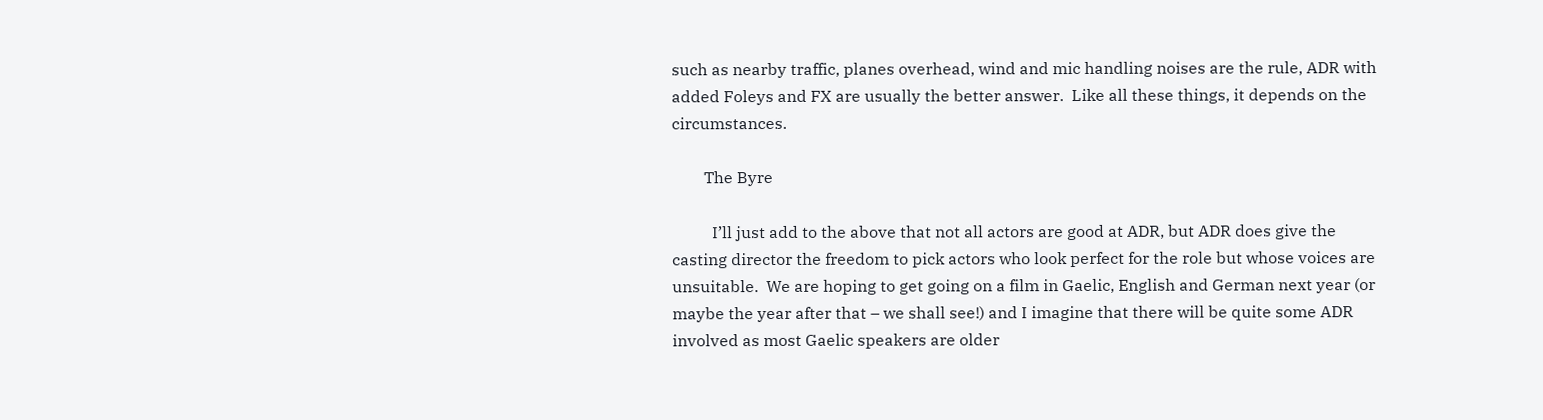such as nearby traffic, planes overhead, wind and mic handling noises are the rule, ADR with added Foleys and FX are usually the better answer.  Like all these things, it depends on the circumstances.

        The Byre

          I’ll just add to the above that not all actors are good at ADR, but ADR does give the casting director the freedom to pick actors who look perfect for the role but whose voices are unsuitable.  We are hoping to get going on a film in Gaelic, English and German next year (or maybe the year after that – we shall see!) and I imagine that there will be quite some ADR involved as most Gaelic speakers are older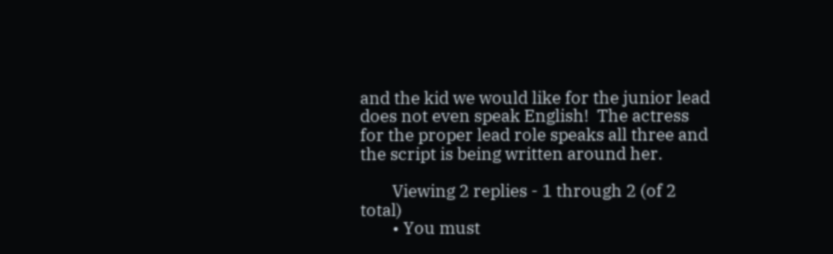and the kid we would like for the junior lead does not even speak English!  The actress for the proper lead role speaks all three and the script is being written around her.

        Viewing 2 replies - 1 through 2 (of 2 total)
        • You must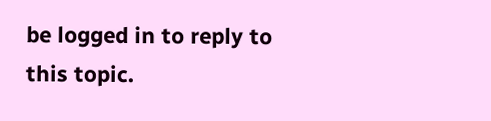be logged in to reply to this topic.